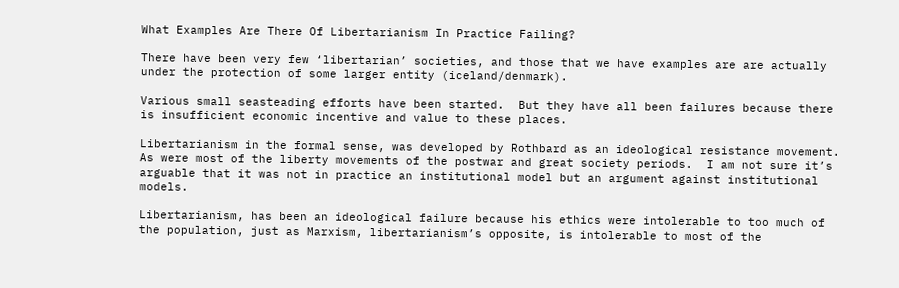What Examples Are There Of Libertarianism In Practice Failing?

There have been very few ‘libertarian’ societies, and those that we have examples are are actually under the protection of some larger entity (iceland/denmark).

Various small seasteading efforts have been started.  But they have all been failures because there is insufficient economic incentive and value to these places.

Libertarianism in the formal sense, was developed by Rothbard as an ideological resistance movement. As were most of the liberty movements of the postwar and great society periods.  I am not sure it’s arguable that it was not in practice an institutional model but an argument against institutional models.

Libertarianism, has been an ideological failure because his ethics were intolerable to too much of the population, just as Marxism, libertarianism’s opposite, is intolerable to most of the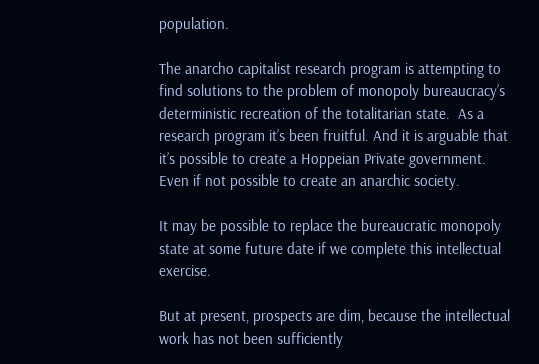population.

The anarcho capitalist research program is attempting to find solutions to the problem of monopoly bureaucracy’s deterministic recreation of the totalitarian state.  As a research program it’s been fruitful. And it is arguable that it’s possible to create a Hoppeian Private government.  Even if not possible to create an anarchic society.

It may be possible to replace the bureaucratic monopoly state at some future date if we complete this intellectual exercise.

But at present, prospects are dim, because the intellectual work has not been sufficiently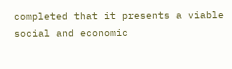completed that it presents a viable social and economic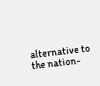alternative to the nation-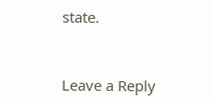state.



Leave a Reply